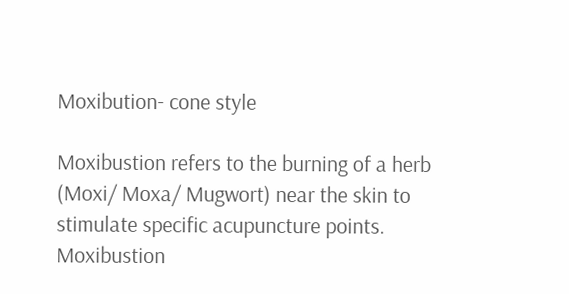Moxibution- cone style

Moxibustion refers to the burning of a herb (Moxi/ Moxa/ Mugwort) near the skin to stimulate specific acupuncture points. Moxibustion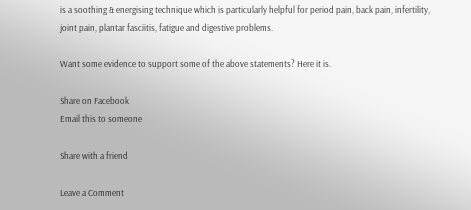is a soothing & energising technique which is particularly helpful for period pain, back pain, infertility, joint pain, plantar fasciitis, fatigue and digestive problems.

Want some evidence to support some of the above statements? Here it is.

Share on Facebook
Email this to someone

Share with a friend

Leave a Comment